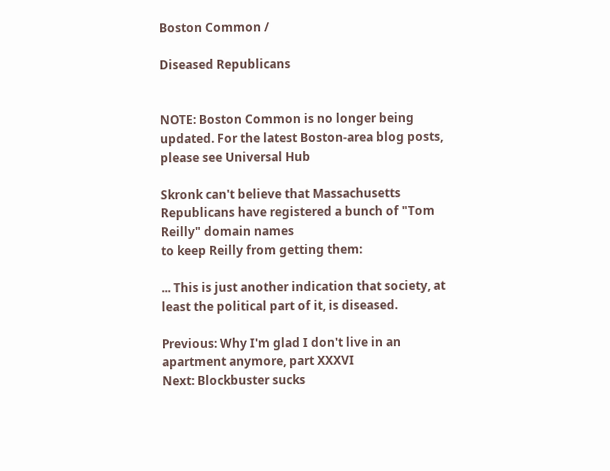Boston Common /

Diseased Republicans


NOTE: Boston Common is no longer being updated. For the latest Boston-area blog posts, please see Universal Hub

Skronk can't believe that Massachusetts Republicans have registered a bunch of "Tom Reilly" domain names
to keep Reilly from getting them:

... This is just another indication that society, at least the political part of it, is diseased.

Previous: Why I'm glad I don't live in an apartment anymore, part XXXVI
Next: Blockbuster sucks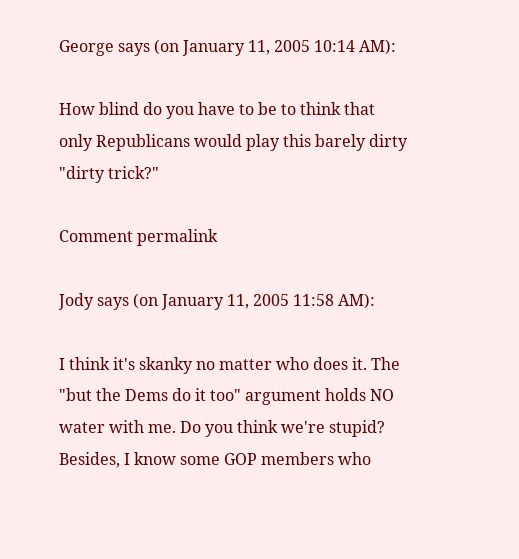George says (on January 11, 2005 10:14 AM):

How blind do you have to be to think that only Republicans would play this barely dirty "dirty trick?"

Comment permalink

Jody says (on January 11, 2005 11:58 AM):

I think it's skanky no matter who does it. The "but the Dems do it too" argument holds NO water with me. Do you think we're stupid? Besides, I know some GOP members who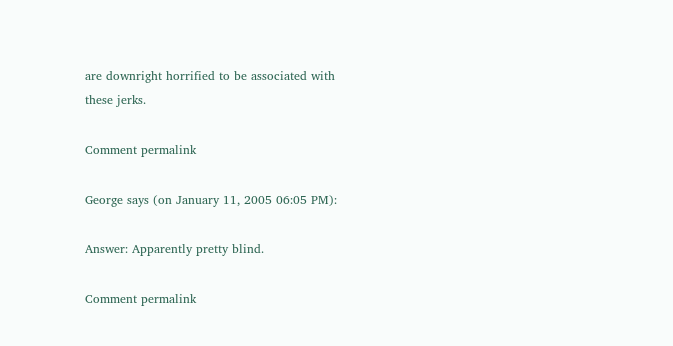are downright horrified to be associated with these jerks.

Comment permalink

George says (on January 11, 2005 06:05 PM):

Answer: Apparently pretty blind.

Comment permalink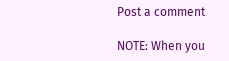Post a comment

NOTE: When you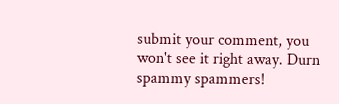submit your comment, you won't see it right away. Durn spammy spammers!